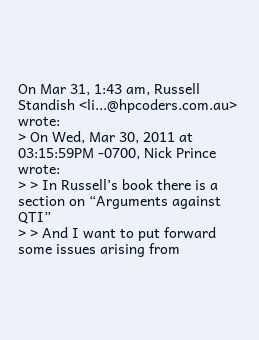On Mar 31, 1:43 am, Russell Standish <li...@hpcoders.com.au> wrote:
> On Wed, Mar 30, 2011 at 03:15:59PM -0700, Nick Prince wrote:
> > In Russell’s book there is a section on “Arguments against QTI”
> > And I want to put forward some issues arising from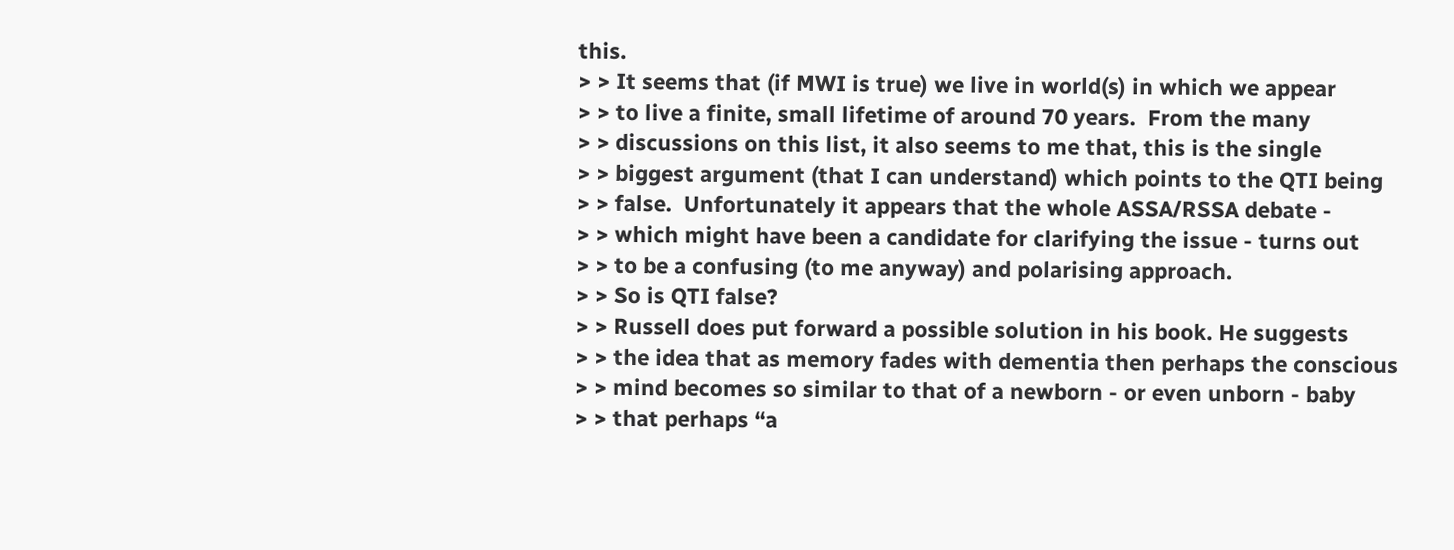this.
> > It seems that (if MWI is true) we live in world(s) in which we appear
> > to live a finite, small lifetime of around 70 years.  From the many
> > discussions on this list, it also seems to me that, this is the single
> > biggest argument (that I can understand) which points to the QTI being
> > false.  Unfortunately it appears that the whole ASSA/RSSA debate -
> > which might have been a candidate for clarifying the issue - turns out
> > to be a confusing (to me anyway) and polarising approach.
> > So is QTI false?
> > Russell does put forward a possible solution in his book. He suggests
> > the idea that as memory fades with dementia then perhaps the conscious
> > mind becomes so similar to that of a newborn - or even unborn - baby
> > that perhaps “a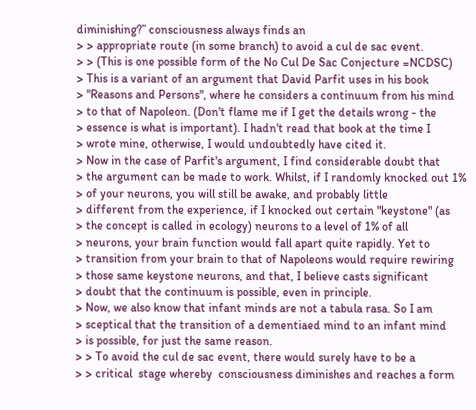diminishing?” consciousness always finds an
> > appropriate route (in some branch) to avoid a cul de sac event.
> > (This is one possible form of the No Cul De Sac Conjecture =NCDSC)
> This is a variant of an argument that David Parfit uses in his book
> "Reasons and Persons", where he considers a continuum from his mind
> to that of Napoleon. (Don't flame me if I get the details wrong - the
> essence is what is important). I hadn't read that book at the time I
> wrote mine, otherwise, I would undoubtedly have cited it.
> Now in the case of Parfit's argument, I find considerable doubt that
> the argument can be made to work. Whilst, if I randomly knocked out 1%
> of your neurons, you will still be awake, and probably little
> different from the experience, if I knocked out certain "keystone" (as
> the concept is called in ecology) neurons to a level of 1% of all
> neurons, your brain function would fall apart quite rapidly. Yet to
> transition from your brain to that of Napoleons would require rewiring
> those same keystone neurons, and that, I believe casts significant
> doubt that the continuum is possible, even in principle.
> Now, we also know that infant minds are not a tabula rasa. So I am
> sceptical that the transition of a dementiaed mind to an infant mind
> is possible, for just the same reason.
> > To avoid the cul de sac event, there would surely have to be a
> > critical  stage whereby  consciousness diminishes and reaches a form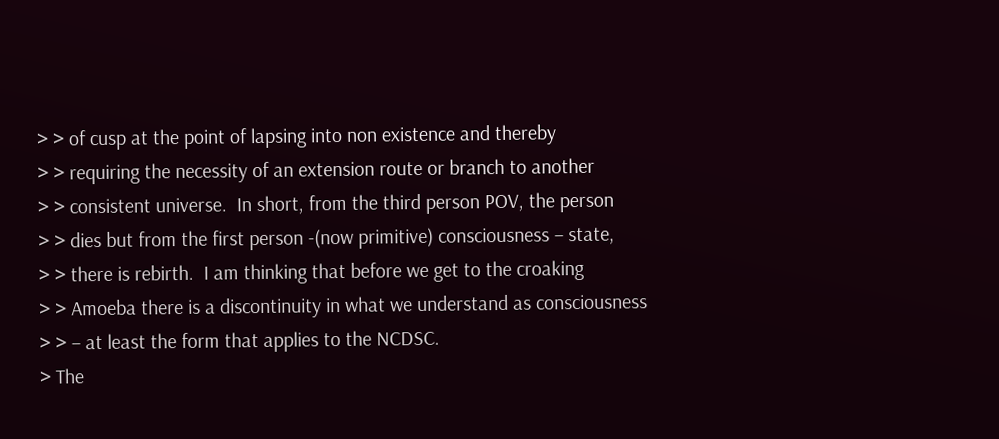> > of cusp at the point of lapsing into non existence and thereby
> > requiring the necessity of an extension route or branch to another
> > consistent universe.  In short, from the third person POV, the person
> > dies but from the first person -(now primitive) consciousness – state,
> > there is rebirth.  I am thinking that before we get to the croaking
> > Amoeba there is a discontinuity in what we understand as consciousness
> > – at least the form that applies to the NCDSC.
> The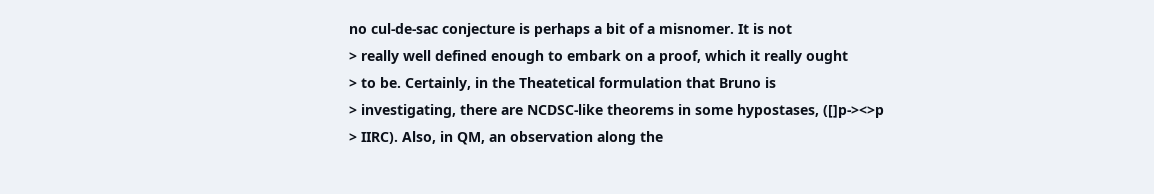no cul-de-sac conjecture is perhaps a bit of a misnomer. It is not
> really well defined enough to embark on a proof, which it really ought
> to be. Certainly, in the Theatetical formulation that Bruno is
> investigating, there are NCDSC-like theorems in some hypostases, ([]p-><>p
> IIRC). Also, in QM, an observation along the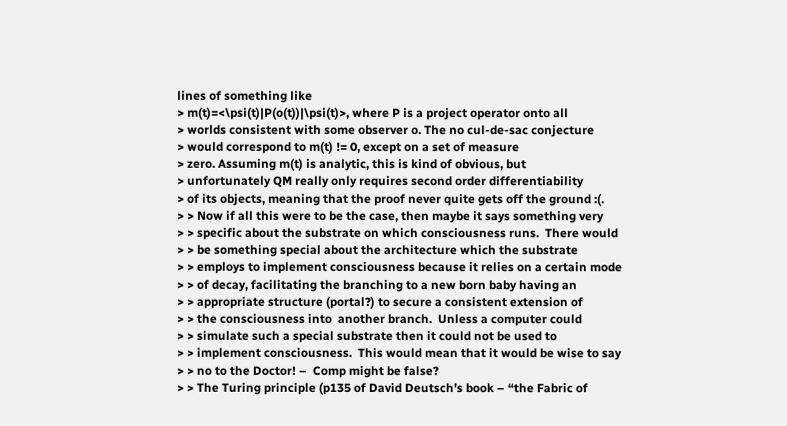lines of something like
> m(t)=<\psi(t)|P(o(t))|\psi(t)>, where P is a project operator onto all
> worlds consistent with some observer o. The no cul-de-sac conjecture
> would correspond to m(t) != 0, except on a set of measure
> zero. Assuming m(t) is analytic, this is kind of obvious, but
> unfortunately QM really only requires second order differentiability
> of its objects, meaning that the proof never quite gets off the ground :(.
> > Now if all this were to be the case, then maybe it says something very
> > specific about the substrate on which consciousness runs.  There would
> > be something special about the architecture which the substrate
> > employs to implement consciousness because it relies on a certain mode
> > of decay, facilitating the branching to a new born baby having an
> > appropriate structure (portal?) to secure a consistent extension of
> > the consciousness into  another branch.  Unless a computer could
> > simulate such a special substrate then it could not be used to
> > implement consciousness.  This would mean that it would be wise to say
> > no to the Doctor! –  Comp might be false?
> > The Turing principle (p135 of David Deutsch’s book – “the Fabric of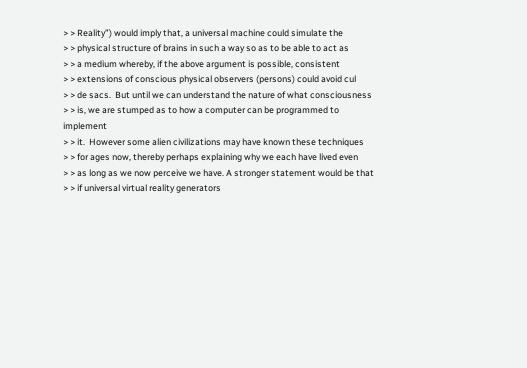> > Reality”) would imply that, a universal machine could simulate the
> > physical structure of brains in such a way so as to be able to act as
> > a medium whereby, if the above argument is possible, consistent
> > extensions of conscious physical observers (persons) could avoid cul
> > de sacs.  But until we can understand the nature of what consciousness
> > is, we are stumped as to how a computer can be programmed to implement
> > it.  However some alien civilizations may have known these techniques
> > for ages now, thereby perhaps explaining why we each have lived even
> > as long as we now perceive we have. A stronger statement would be that
> > if universal virtual reality generators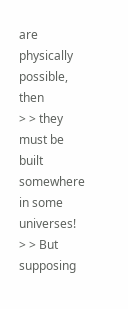are physically possible, then
> > they must be built somewhere in some universes!
> > But supposing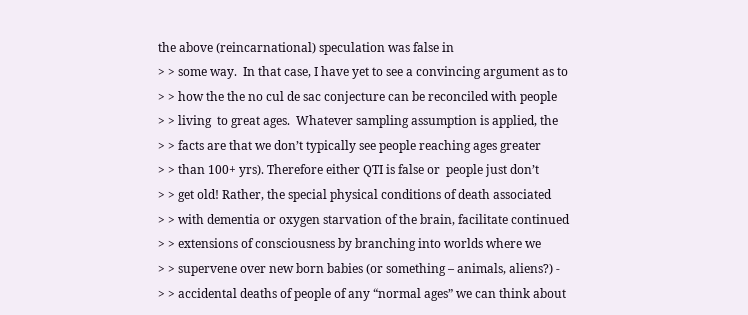the above (reincarnational) speculation was false in
> > some way.  In that case, I have yet to see a convincing argument as to
> > how the the no cul de sac conjecture can be reconciled with people
> > living  to great ages.  Whatever sampling assumption is applied, the
> > facts are that we don’t typically see people reaching ages greater
> > than 100+ yrs). Therefore either QTI is false or  people just don’t
> > get old! Rather, the special physical conditions of death associated
> > with dementia or oxygen starvation of the brain, facilitate continued
> > extensions of consciousness by branching into worlds where we
> > supervene over new born babies (or something – animals, aliens?) -
> > accidental deaths of people of any “normal ages” we can think about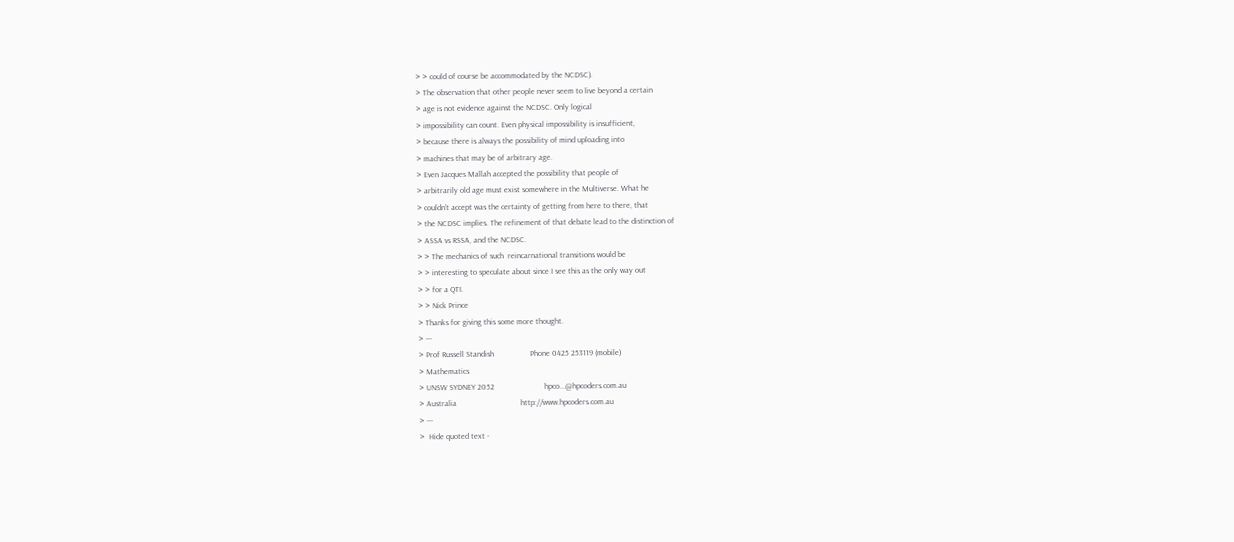> > could of course be accommodated by the NCDSC).
> The observation that other people never seem to live beyond a certain
> age is not evidence against the NCDSC. Only logical
> impossibility can count. Even physical impossibility is insufficient,
> because there is always the possibility of mind uploading into
> machines that may be of arbitrary age.
> Even Jacques Mallah accepted the possibility that people of
> arbitrarily old age must exist somewhere in the Multiverse. What he
> couldn't accept was the certainty of getting from here to there, that
> the NCDSC implies. The refinement of that debate lead to the distinction of
> ASSA vs RSSA, and the NCDSC.
> > The mechanics of such  reincarnational transitions would be
> > interesting to speculate about since I see this as the only way out
> > for a QTI.
> > Nick Prince
> Thanks for giving this some more thought.
> ---
> Prof Russell Standish                  Phone 0425 253119 (mobile)
> Mathematics
> UNSW SYDNEY 2052                         hpco...@hpcoders.com.au
> Australia                                http://www.hpcoders.com.au
> ---
>  Hide quoted text -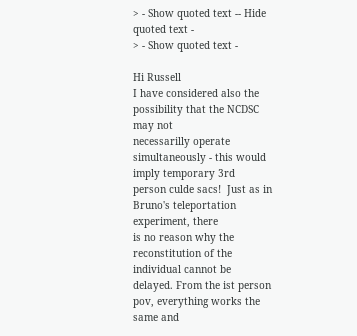> - Show quoted text -- Hide quoted text -
> - Show quoted text -

Hi Russell
I have considered also the possibility that the NCDSC may not
necessarilly operate simultaneously - this would imply temporary 3rd
person culde sacs!  Just as in Bruno's teleportation experiment, there
is no reason why the reconstitution of the individual cannot be
delayed. From the ist person pov, everything works the same and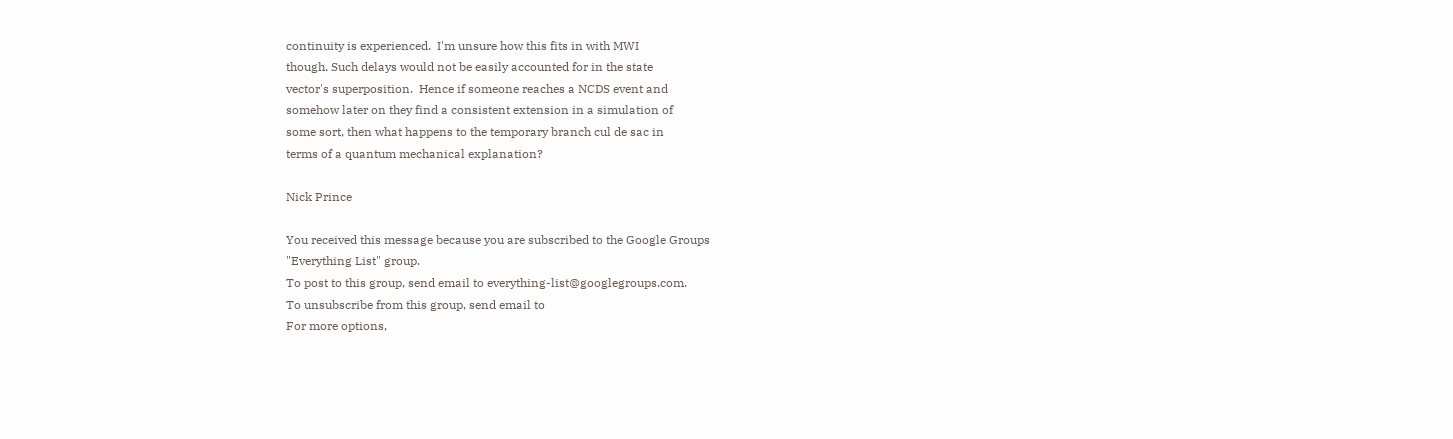continuity is experienced.  I'm unsure how this fits in with MWI
though. Such delays would not be easily accounted for in the state
vector's superposition.  Hence if someone reaches a NCDS event and
somehow later on they find a consistent extension in a simulation of
some sort, then what happens to the temporary branch cul de sac in
terms of a quantum mechanical explanation?

Nick Prince

You received this message because you are subscribed to the Google Groups
"Everything List" group.
To post to this group, send email to everything-list@googlegroups.com.
To unsubscribe from this group, send email to
For more options,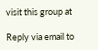visit this group at

Reply via email to